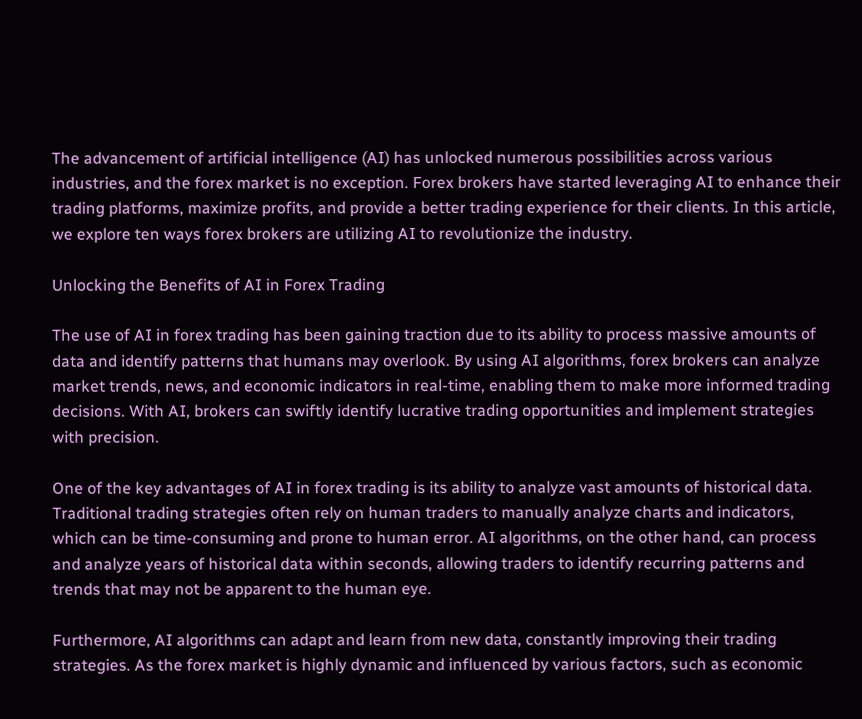The advancement of artificial intelligence (AI) has unlocked numerous possibilities across various industries, and the forex market is no exception. Forex brokers have started leveraging AI to enhance their trading platforms, maximize profits, and provide a better trading experience for their clients. In this article, we explore ten ways forex brokers are utilizing AI to revolutionize the industry.

Unlocking the Benefits of AI in Forex Trading

The use of AI in forex trading has been gaining traction due to its ability to process massive amounts of data and identify patterns that humans may overlook. By using AI algorithms, forex brokers can analyze market trends, news, and economic indicators in real-time, enabling them to make more informed trading decisions. With AI, brokers can swiftly identify lucrative trading opportunities and implement strategies with precision.

One of the key advantages of AI in forex trading is its ability to analyze vast amounts of historical data. Traditional trading strategies often rely on human traders to manually analyze charts and indicators, which can be time-consuming and prone to human error. AI algorithms, on the other hand, can process and analyze years of historical data within seconds, allowing traders to identify recurring patterns and trends that may not be apparent to the human eye.

Furthermore, AI algorithms can adapt and learn from new data, constantly improving their trading strategies. As the forex market is highly dynamic and influenced by various factors, such as economic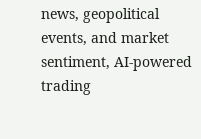news, geopolitical events, and market sentiment, AI-powered trading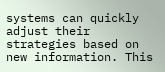systems can quickly adjust their strategies based on new information. This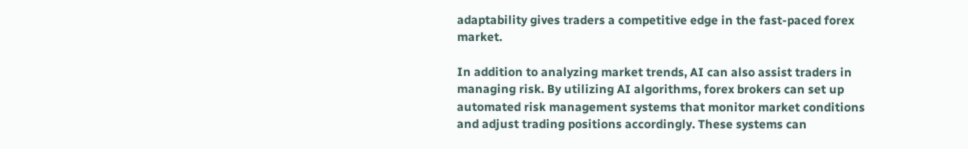adaptability gives traders a competitive edge in the fast-paced forex market.

In addition to analyzing market trends, AI can also assist traders in managing risk. By utilizing AI algorithms, forex brokers can set up automated risk management systems that monitor market conditions and adjust trading positions accordingly. These systems can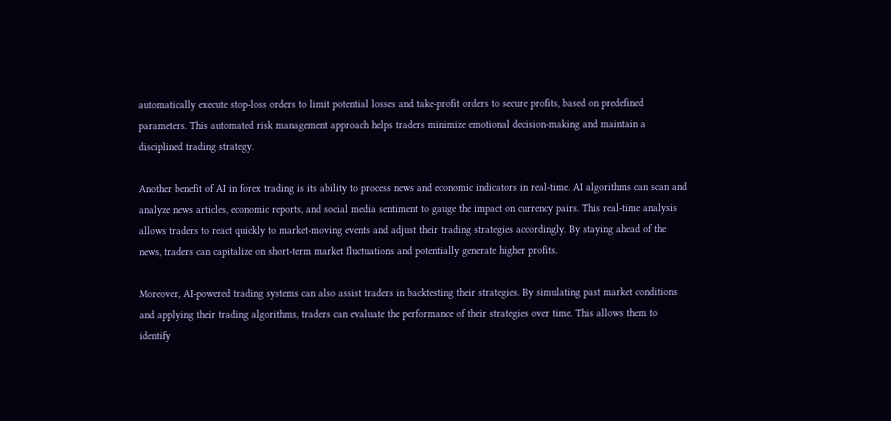automatically execute stop-loss orders to limit potential losses and take-profit orders to secure profits, based on predefined parameters. This automated risk management approach helps traders minimize emotional decision-making and maintain a disciplined trading strategy.

Another benefit of AI in forex trading is its ability to process news and economic indicators in real-time. AI algorithms can scan and analyze news articles, economic reports, and social media sentiment to gauge the impact on currency pairs. This real-time analysis allows traders to react quickly to market-moving events and adjust their trading strategies accordingly. By staying ahead of the news, traders can capitalize on short-term market fluctuations and potentially generate higher profits.

Moreover, AI-powered trading systems can also assist traders in backtesting their strategies. By simulating past market conditions and applying their trading algorithms, traders can evaluate the performance of their strategies over time. This allows them to identify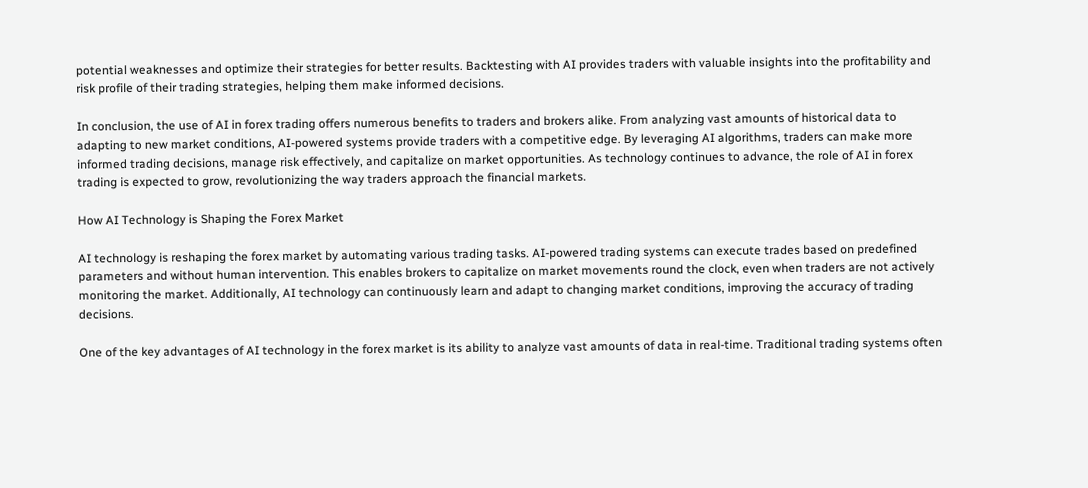potential weaknesses and optimize their strategies for better results. Backtesting with AI provides traders with valuable insights into the profitability and risk profile of their trading strategies, helping them make informed decisions.

In conclusion, the use of AI in forex trading offers numerous benefits to traders and brokers alike. From analyzing vast amounts of historical data to adapting to new market conditions, AI-powered systems provide traders with a competitive edge. By leveraging AI algorithms, traders can make more informed trading decisions, manage risk effectively, and capitalize on market opportunities. As technology continues to advance, the role of AI in forex trading is expected to grow, revolutionizing the way traders approach the financial markets.

How AI Technology is Shaping the Forex Market

AI technology is reshaping the forex market by automating various trading tasks. AI-powered trading systems can execute trades based on predefined parameters and without human intervention. This enables brokers to capitalize on market movements round the clock, even when traders are not actively monitoring the market. Additionally, AI technology can continuously learn and adapt to changing market conditions, improving the accuracy of trading decisions.

One of the key advantages of AI technology in the forex market is its ability to analyze vast amounts of data in real-time. Traditional trading systems often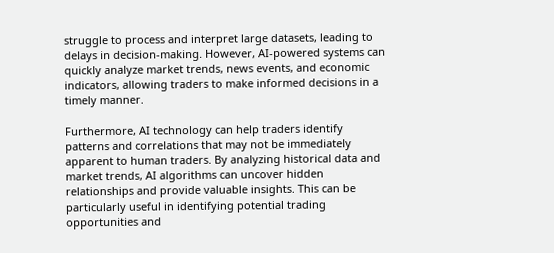struggle to process and interpret large datasets, leading to delays in decision-making. However, AI-powered systems can quickly analyze market trends, news events, and economic indicators, allowing traders to make informed decisions in a timely manner.

Furthermore, AI technology can help traders identify patterns and correlations that may not be immediately apparent to human traders. By analyzing historical data and market trends, AI algorithms can uncover hidden relationships and provide valuable insights. This can be particularly useful in identifying potential trading opportunities and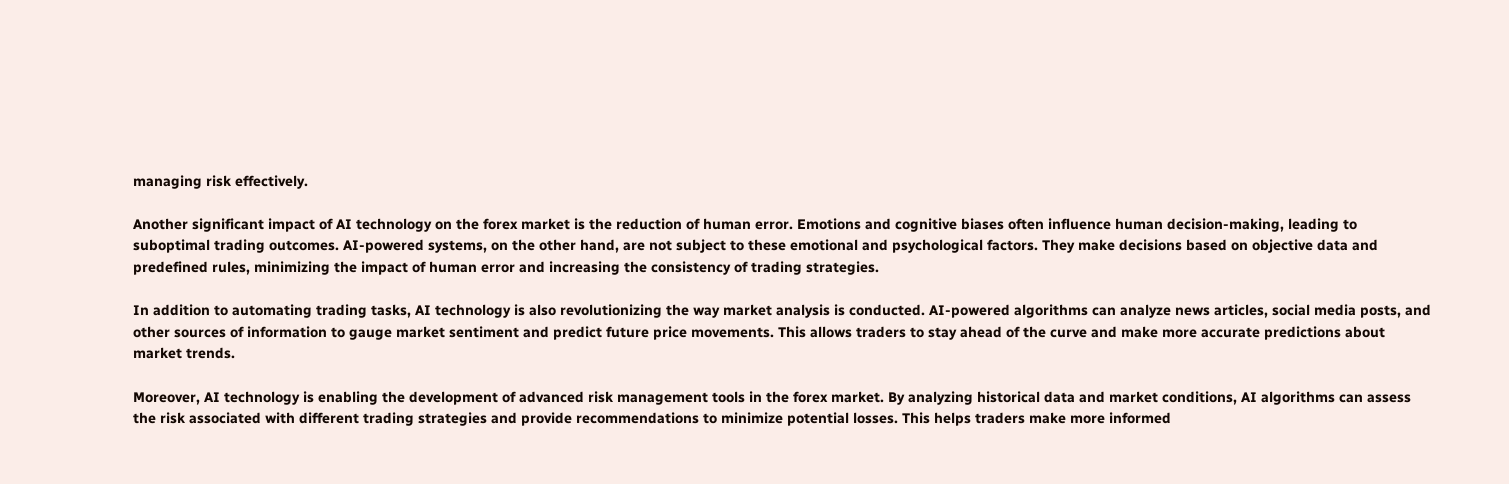managing risk effectively.

Another significant impact of AI technology on the forex market is the reduction of human error. Emotions and cognitive biases often influence human decision-making, leading to suboptimal trading outcomes. AI-powered systems, on the other hand, are not subject to these emotional and psychological factors. They make decisions based on objective data and predefined rules, minimizing the impact of human error and increasing the consistency of trading strategies.

In addition to automating trading tasks, AI technology is also revolutionizing the way market analysis is conducted. AI-powered algorithms can analyze news articles, social media posts, and other sources of information to gauge market sentiment and predict future price movements. This allows traders to stay ahead of the curve and make more accurate predictions about market trends.

Moreover, AI technology is enabling the development of advanced risk management tools in the forex market. By analyzing historical data and market conditions, AI algorithms can assess the risk associated with different trading strategies and provide recommendations to minimize potential losses. This helps traders make more informed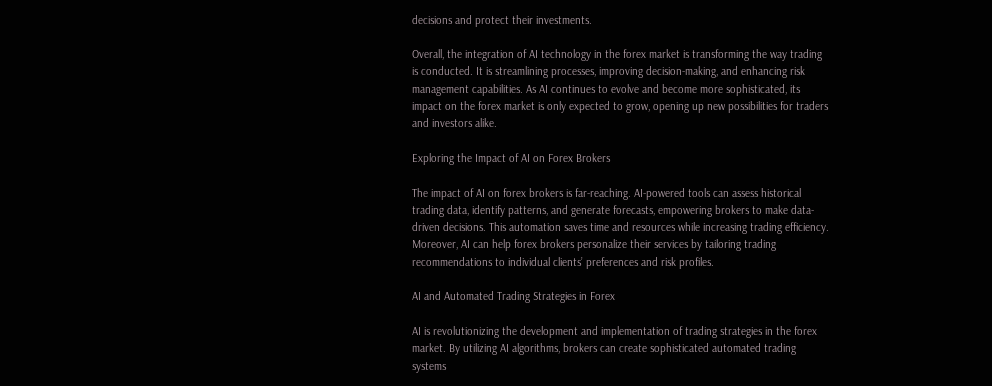decisions and protect their investments.

Overall, the integration of AI technology in the forex market is transforming the way trading is conducted. It is streamlining processes, improving decision-making, and enhancing risk management capabilities. As AI continues to evolve and become more sophisticated, its impact on the forex market is only expected to grow, opening up new possibilities for traders and investors alike.

Exploring the Impact of AI on Forex Brokers

The impact of AI on forex brokers is far-reaching. AI-powered tools can assess historical trading data, identify patterns, and generate forecasts, empowering brokers to make data-driven decisions. This automation saves time and resources while increasing trading efficiency. Moreover, AI can help forex brokers personalize their services by tailoring trading recommendations to individual clients’ preferences and risk profiles.

AI and Automated Trading Strategies in Forex

AI is revolutionizing the development and implementation of trading strategies in the forex market. By utilizing AI algorithms, brokers can create sophisticated automated trading systems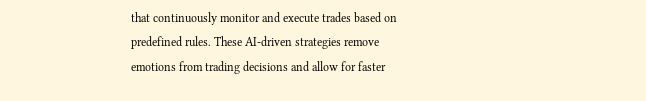that continuously monitor and execute trades based on predefined rules. These AI-driven strategies remove emotions from trading decisions and allow for faster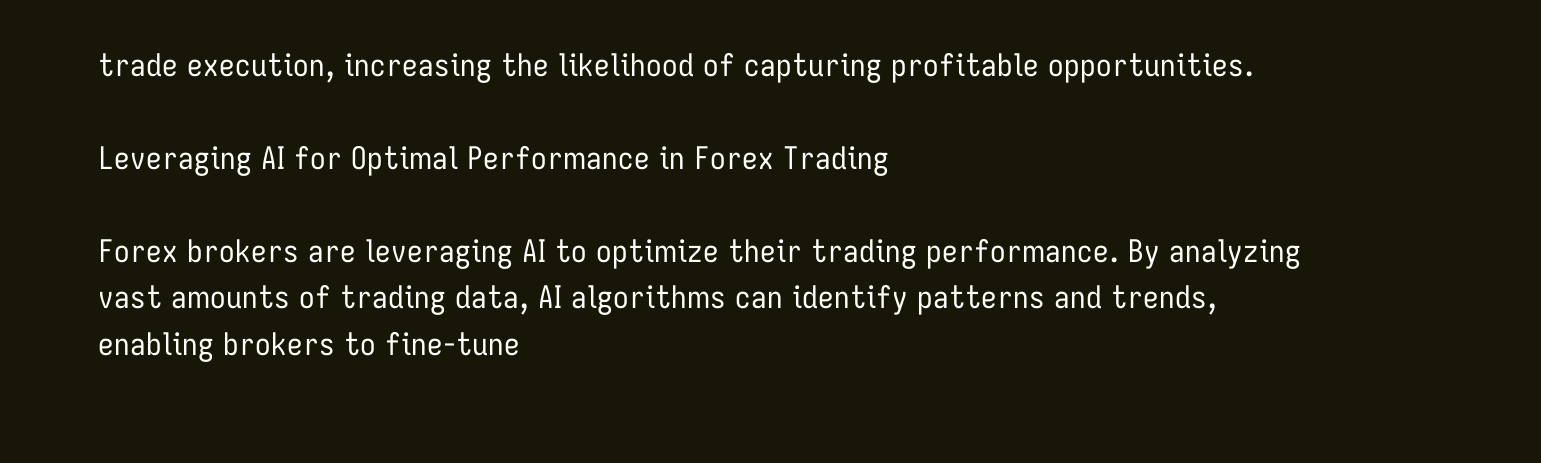trade execution, increasing the likelihood of capturing profitable opportunities.

Leveraging AI for Optimal Performance in Forex Trading

Forex brokers are leveraging AI to optimize their trading performance. By analyzing vast amounts of trading data, AI algorithms can identify patterns and trends, enabling brokers to fine-tune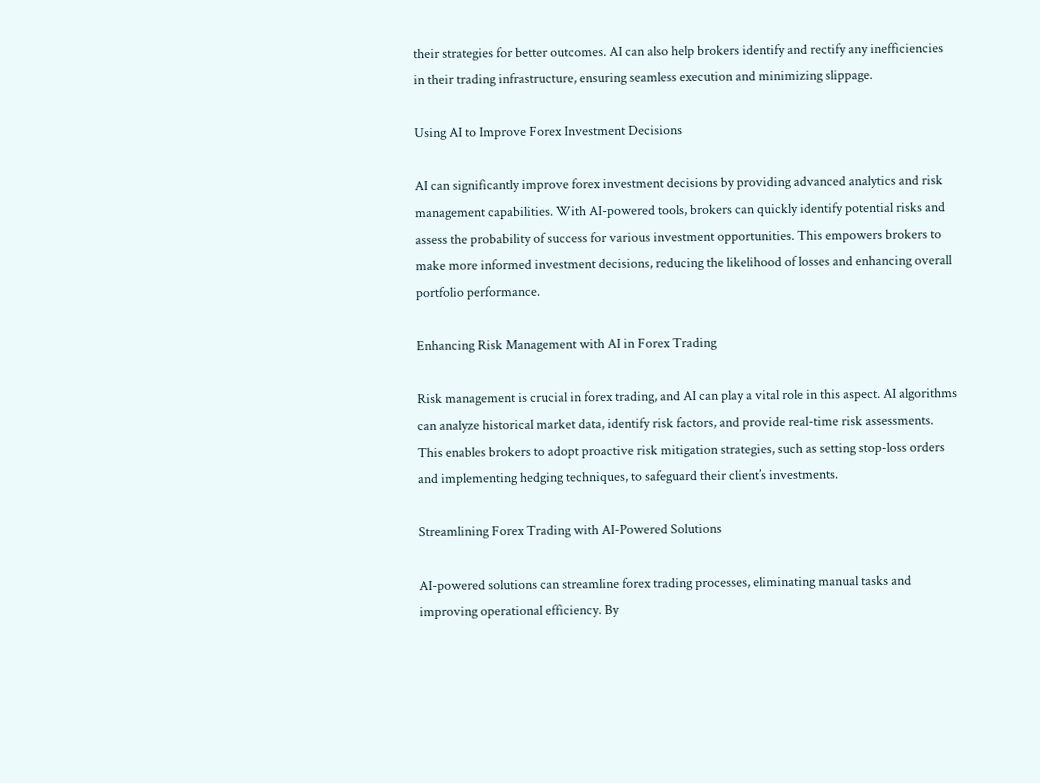their strategies for better outcomes. AI can also help brokers identify and rectify any inefficiencies in their trading infrastructure, ensuring seamless execution and minimizing slippage.

Using AI to Improve Forex Investment Decisions

AI can significantly improve forex investment decisions by providing advanced analytics and risk management capabilities. With AI-powered tools, brokers can quickly identify potential risks and assess the probability of success for various investment opportunities. This empowers brokers to make more informed investment decisions, reducing the likelihood of losses and enhancing overall portfolio performance.

Enhancing Risk Management with AI in Forex Trading

Risk management is crucial in forex trading, and AI can play a vital role in this aspect. AI algorithms can analyze historical market data, identify risk factors, and provide real-time risk assessments. This enables brokers to adopt proactive risk mitigation strategies, such as setting stop-loss orders and implementing hedging techniques, to safeguard their client’s investments.

Streamlining Forex Trading with AI-Powered Solutions

AI-powered solutions can streamline forex trading processes, eliminating manual tasks and improving operational efficiency. By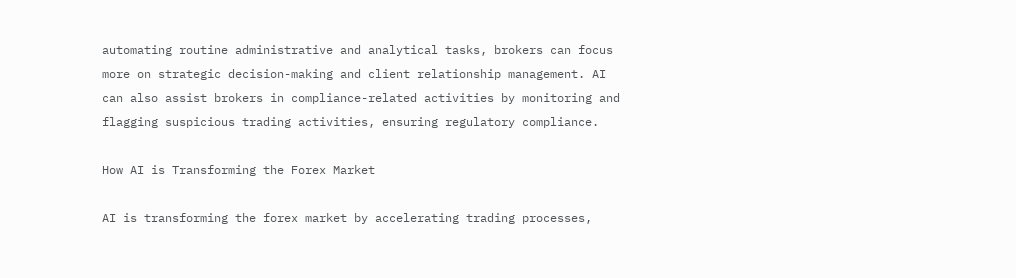automating routine administrative and analytical tasks, brokers can focus more on strategic decision-making and client relationship management. AI can also assist brokers in compliance-related activities by monitoring and flagging suspicious trading activities, ensuring regulatory compliance.

How AI is Transforming the Forex Market

AI is transforming the forex market by accelerating trading processes,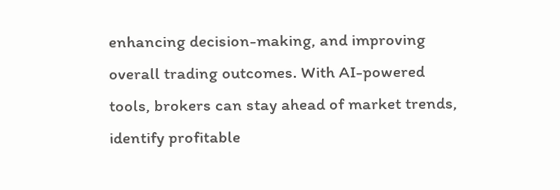enhancing decision-making, and improving overall trading outcomes. With AI-powered tools, brokers can stay ahead of market trends, identify profitable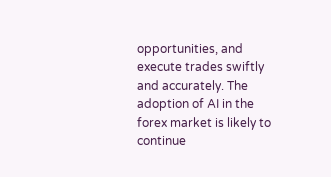opportunities, and execute trades swiftly and accurately. The adoption of AI in the forex market is likely to continue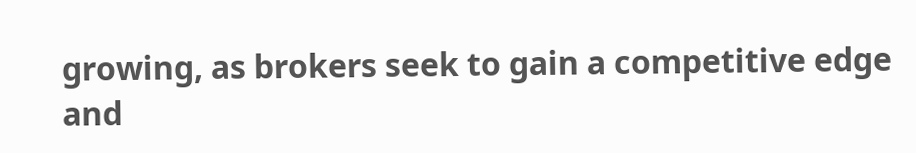growing, as brokers seek to gain a competitive edge and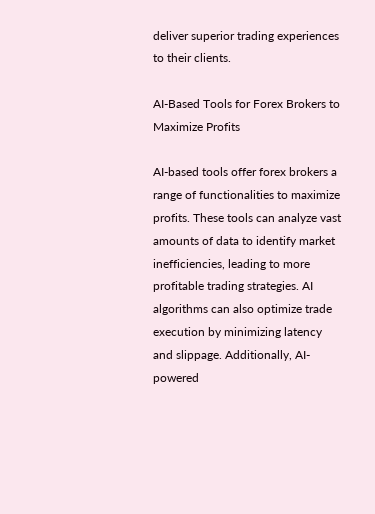deliver superior trading experiences to their clients.

AI-Based Tools for Forex Brokers to Maximize Profits

AI-based tools offer forex brokers a range of functionalities to maximize profits. These tools can analyze vast amounts of data to identify market inefficiencies, leading to more profitable trading strategies. AI algorithms can also optimize trade execution by minimizing latency and slippage. Additionally, AI-powered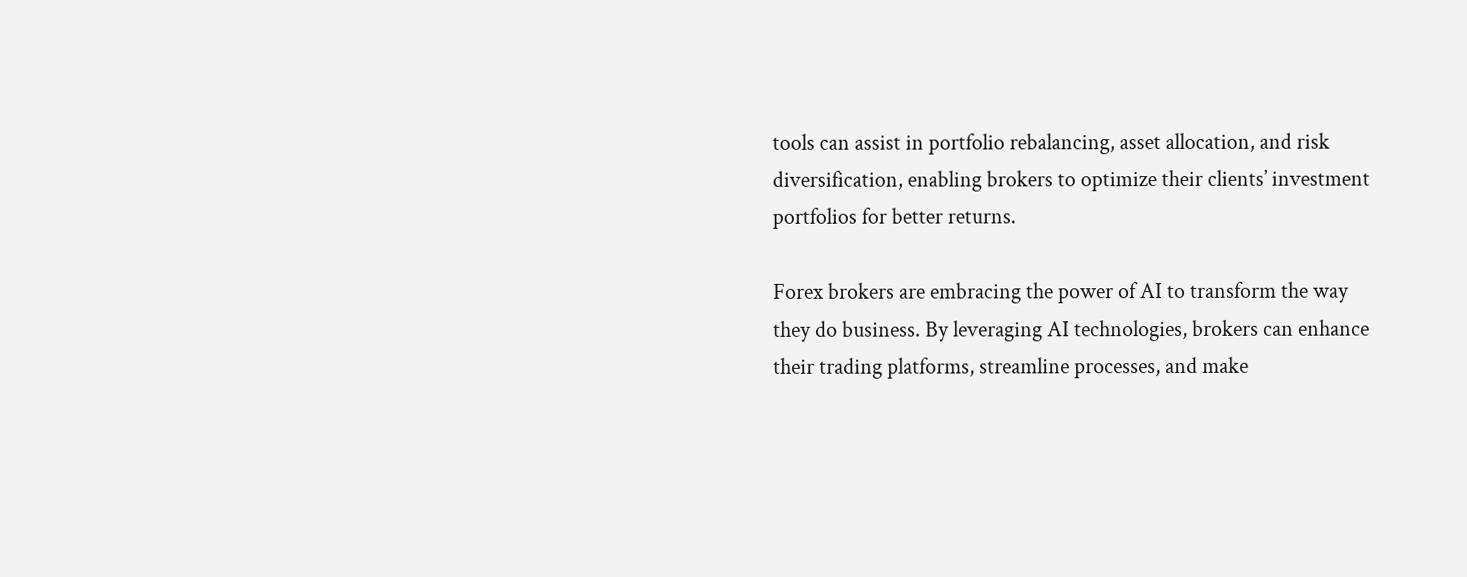tools can assist in portfolio rebalancing, asset allocation, and risk diversification, enabling brokers to optimize their clients’ investment portfolios for better returns.

Forex brokers are embracing the power of AI to transform the way they do business. By leveraging AI technologies, brokers can enhance their trading platforms, streamline processes, and make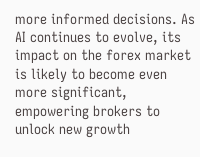more informed decisions. As AI continues to evolve, its impact on the forex market is likely to become even more significant, empowering brokers to unlock new growth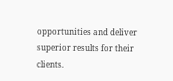opportunities and deliver superior results for their clients.